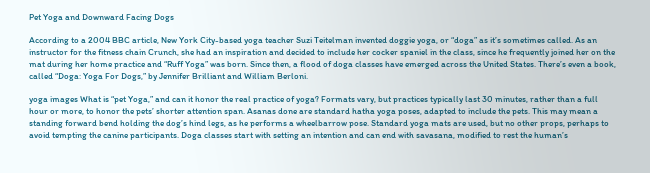Pet Yoga and Downward Facing Dogs

According to a 2004 BBC article, New York City-based yoga teacher Suzi Teitelman invented doggie yoga, or “doga” as it’s sometimes called. As an instructor for the fitness chain Crunch, she had an inspiration and decided to include her cocker spaniel in the class, since he frequently joined her on the mat during her home practice and “Ruff Yoga” was born. Since then, a flood of doga classes have emerged across the United States. There’s even a book, called “Doga: Yoga For Dogs,” by Jennifer Brilliant and William Berloni.

yoga images What is “pet Yoga,” and can it honor the real practice of yoga? Formats vary, but practices typically last 30 minutes, rather than a full hour or more, to honor the pets’ shorter attention span. Asanas done are standard hatha yoga poses, adapted to include the pets. This may mean a standing forward bend holding the dog’s hind legs, as he performs a wheelbarrow pose. Standard yoga mats are used, but no other props, perhaps to avoid tempting the canine participants. Doga classes start with setting an intention and can end with savasana, modified to rest the human’s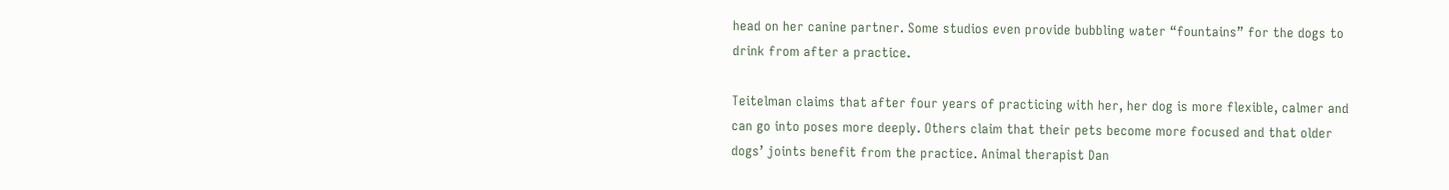head on her canine partner. Some studios even provide bubbling water “fountains” for the dogs to drink from after a practice.

Teitelman claims that after four years of practicing with her, her dog is more flexible, calmer and can go into poses more deeply. Others claim that their pets become more focused and that older dogs’ joints benefit from the practice. Animal therapist Dan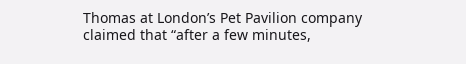Thomas at London’s Pet Pavilion company claimed that “after a few minutes,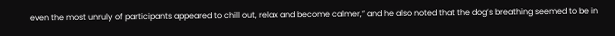even the most unruly of participants appeared to chill out, relax and become calmer,” and he also noted that the dog’s breathing seemed to be in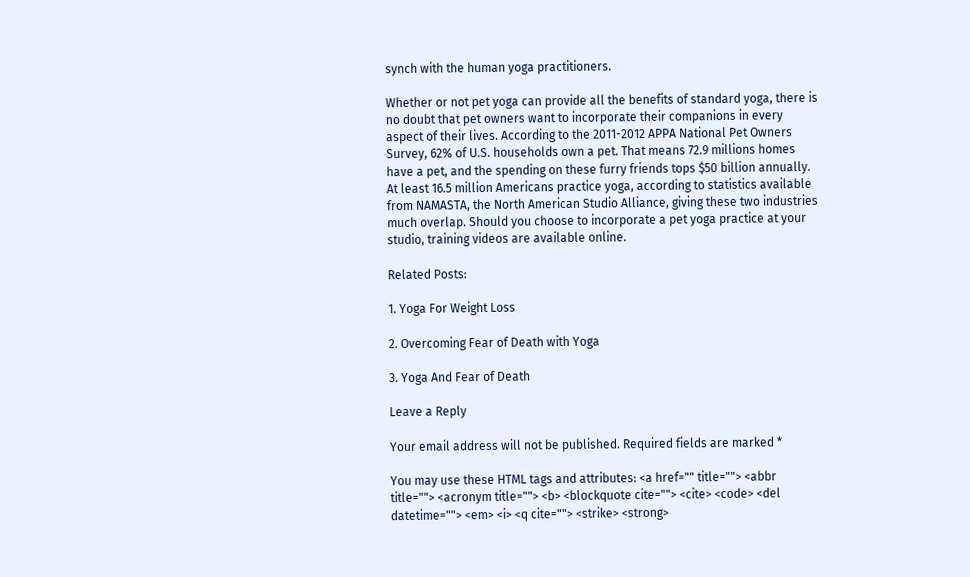synch with the human yoga practitioners.

Whether or not pet yoga can provide all the benefits of standard yoga, there is no doubt that pet owners want to incorporate their companions in every aspect of their lives. According to the 2011-2012 APPA National Pet Owners Survey, 62% of U.S. households own a pet. That means 72.9 millions homes have a pet, and the spending on these furry friends tops $50 billion annually. At least 16.5 million Americans practice yoga, according to statistics available from NAMASTA, the North American Studio Alliance, giving these two industries much overlap. Should you choose to incorporate a pet yoga practice at your studio, training videos are available online.

Related Posts:

1. Yoga For Weight Loss

2. Overcoming Fear of Death with Yoga

3. Yoga And Fear of Death

Leave a Reply

Your email address will not be published. Required fields are marked *

You may use these HTML tags and attributes: <a href="" title=""> <abbr title=""> <acronym title=""> <b> <blockquote cite=""> <cite> <code> <del datetime=""> <em> <i> <q cite=""> <strike> <strong>